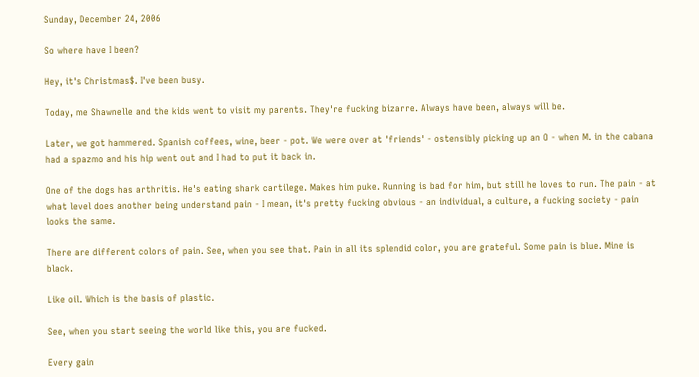Sunday, December 24, 2006

So where have I been?

Hey, it's Christmas$. I've been busy.

Today, me Shawnelle and the kids went to visit my parents. They're fucking bizarre. Always have been, always will be.

Later, we got hammered. Spanish coffees, wine, beer - pot. We were over at 'friends' - ostensibly picking up an O - when M. in the cabana had a spazmo and his hip went out and I had to put it back in.

One of the dogs has arthritis. He's eating shark cartilege. Makes him puke. Running is bad for him, but still he loves to run. The pain - at what level does another being understand pain - I mean, it's pretty fucking obvious - an individual, a culture, a fucking society - pain looks the same.

There are different colors of pain. See, when you see that. Pain in all its splendid color, you are grateful. Some pain is blue. Mine is black.

Like oil. Which is the basis of plastic.

See, when you start seeing the world like this, you are fucked.

Every gain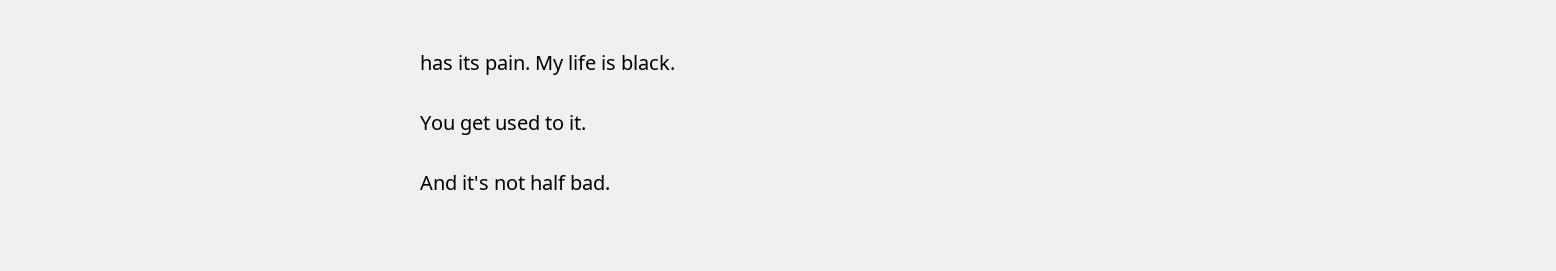has its pain. My life is black.

You get used to it.

And it's not half bad.